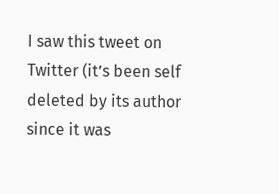I saw this tweet on Twitter (it’s been self deleted by its author since it was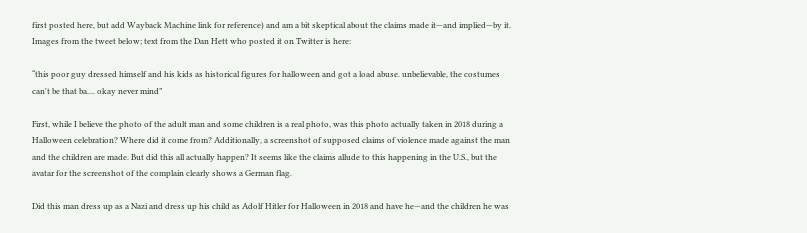first posted here, but add Wayback Machine link for reference) and am a bit skeptical about the claims made it—and implied—by it. Images from the tweet below; text from the Dan Hett who posted it on Twitter is here:

“this poor guy dressed himself and his kids as historical figures for halloween and got a load abuse. unbelievable, the costumes can't be that ba.... okay never mind”

First, while I believe the photo of the adult man and some children is a real photo, was this photo actually taken in 2018 during a Halloween celebration? Where did it come from? Additionally, a screenshot of supposed claims of violence made against the man and the children are made. But did this all actually happen? It seems like the claims allude to this happening in the U.S., but the avatar for the screenshot of the complain clearly shows a German flag.

Did this man dress up as a Nazi and dress up his child as Adolf Hitler for Halloween in 2018 and have he—and the children he was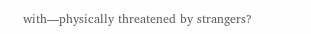with—physically threatened by strangers?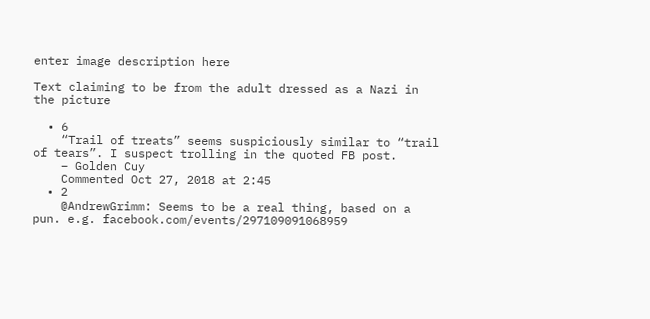enter image description here

Text claiming to be from the adult dressed as a Nazi in the picture

  • 6
    “Trail of treats” seems suspiciously similar to “trail of tears”. I suspect trolling in the quoted FB post.
    – Golden Cuy
    Commented Oct 27, 2018 at 2:45
  • 2
    @AndrewGrimm: Seems to be a real thing, based on a pun. e.g. facebook.com/events/297109091068959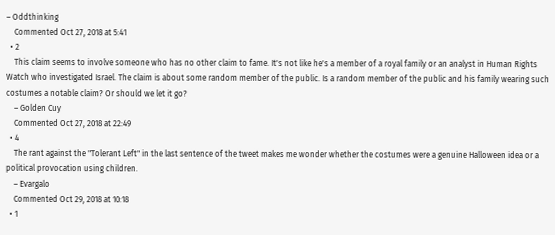– Oddthinking
    Commented Oct 27, 2018 at 5:41
  • 2
    This claim seems to involve someone who has no other claim to fame. It's not like he's a member of a royal family or an analyst in Human Rights Watch who investigated Israel. The claim is about some random member of the public. Is a random member of the public and his family wearing such costumes a notable claim? Or should we let it go?
    – Golden Cuy
    Commented Oct 27, 2018 at 22:49
  • 4
    The rant against the "Tolerant Left" in the last sentence of the tweet makes me wonder whether the costumes were a genuine Halloween idea or a political provocation using children.
    – Evargalo
    Commented Oct 29, 2018 at 10:18
  • 1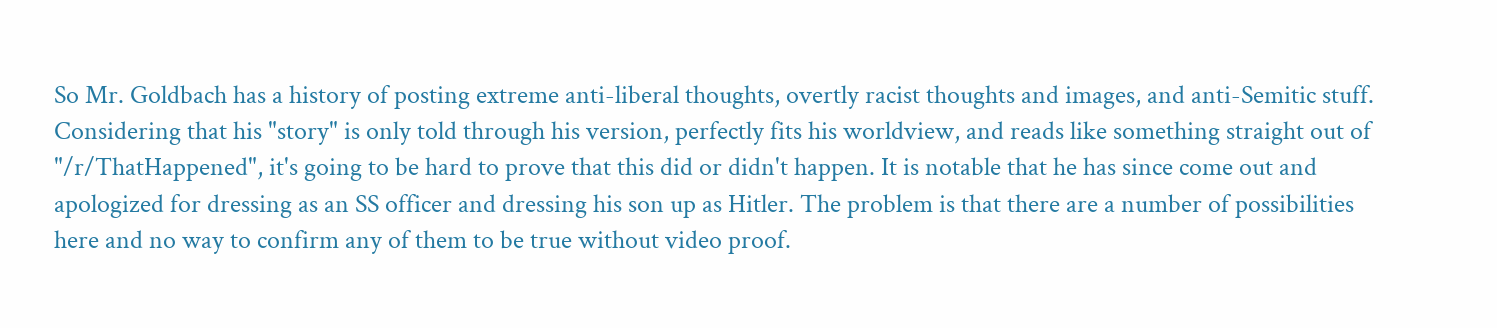So Mr. Goldbach has a history of posting extreme anti-liberal thoughts, overtly racist thoughts and images, and anti-Semitic stuff. Considering that his "story" is only told through his version, perfectly fits his worldview, and reads like something straight out of "/r/ThatHappened", it's going to be hard to prove that this did or didn't happen. It is notable that he has since come out and apologized for dressing as an SS officer and dressing his son up as Hitler. The problem is that there are a number of possibilities here and no way to confirm any of them to be true without video proof.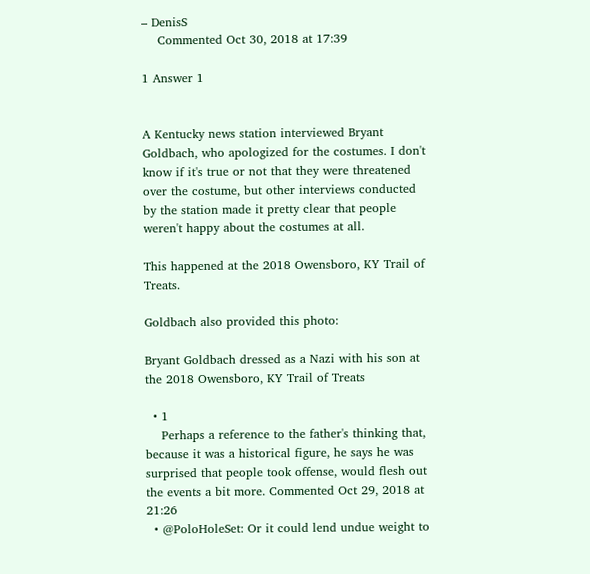– DenisS
    Commented Oct 30, 2018 at 17:39

1 Answer 1


A Kentucky news station interviewed Bryant Goldbach, who apologized for the costumes. I don't know if it's true or not that they were threatened over the costume, but other interviews conducted by the station made it pretty clear that people weren't happy about the costumes at all.

This happened at the 2018 Owensboro, KY Trail of Treats.

Goldbach also provided this photo:

Bryant Goldbach dressed as a Nazi with his son at the 2018 Owensboro, KY Trail of Treats

  • 1
    Perhaps a reference to the father's thinking that, because it was a historical figure, he says he was surprised that people took offense, would flesh out the events a bit more. Commented Oct 29, 2018 at 21:26
  • @PoloHoleSet: Or it could lend undue weight to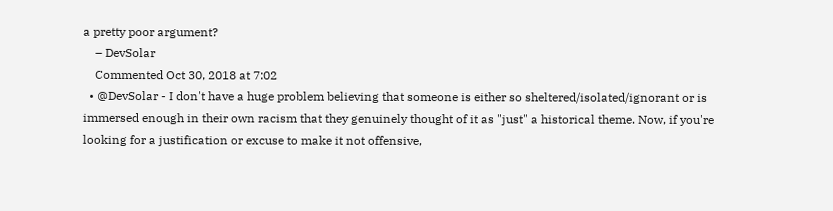a pretty poor argument?
    – DevSolar
    Commented Oct 30, 2018 at 7:02
  • @DevSolar - I don't have a huge problem believing that someone is either so sheltered/isolated/ignorant or is immersed enough in their own racism that they genuinely thought of it as "just" a historical theme. Now, if you're looking for a justification or excuse to make it not offensive,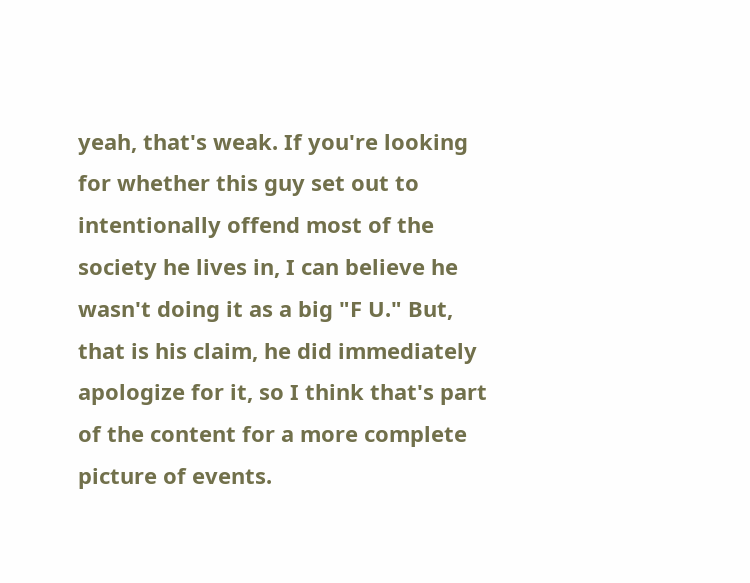yeah, that's weak. If you're looking for whether this guy set out to intentionally offend most of the society he lives in, I can believe he wasn't doing it as a big "F U." But, that is his claim, he did immediately apologize for it, so I think that's part of the content for a more complete picture of events.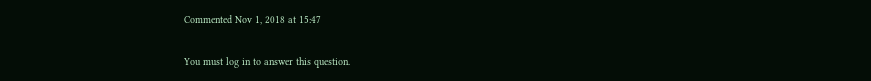Commented Nov 1, 2018 at 15:47

You must log in to answer this question.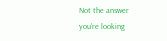Not the answer you're looking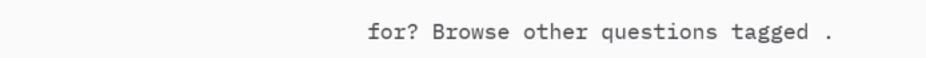for? Browse other questions tagged .